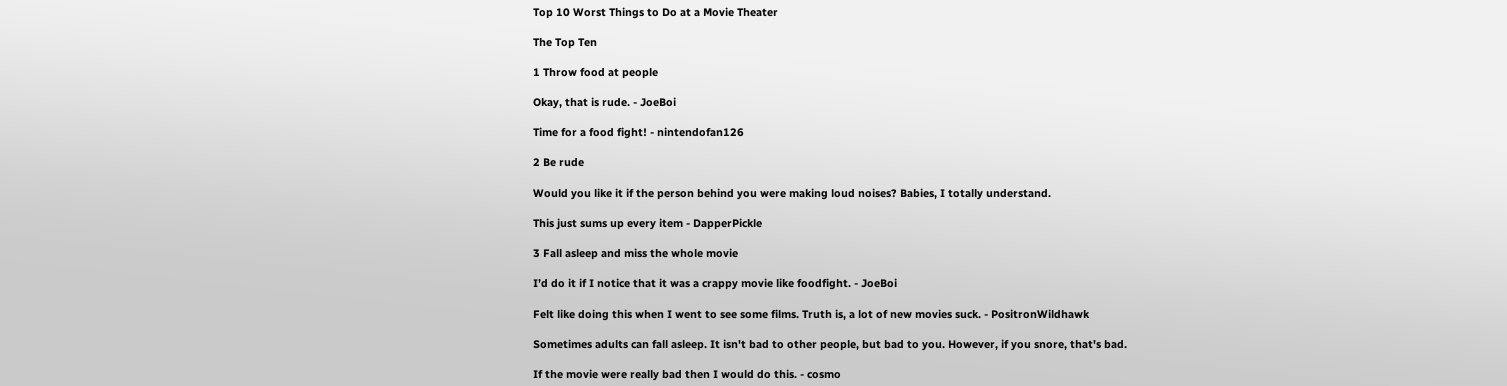Top 10 Worst Things to Do at a Movie Theater

The Top Ten

1 Throw food at people

Okay, that is rude. - JoeBoi

Time for a food fight! - nintendofan126

2 Be rude

Would you like it if the person behind you were making loud noises? Babies, I totally understand.

This just sums up every item - DapperPickle

3 Fall asleep and miss the whole movie

I’d do it if I notice that it was a crappy movie like foodfight. - JoeBoi

Felt like doing this when I went to see some films. Truth is, a lot of new movies suck. - PositronWildhawk

Sometimes adults can fall asleep. It isn't bad to other people, but bad to you. However, if you snore, that's bad.

If the movie were really bad then I would do this. - cosmo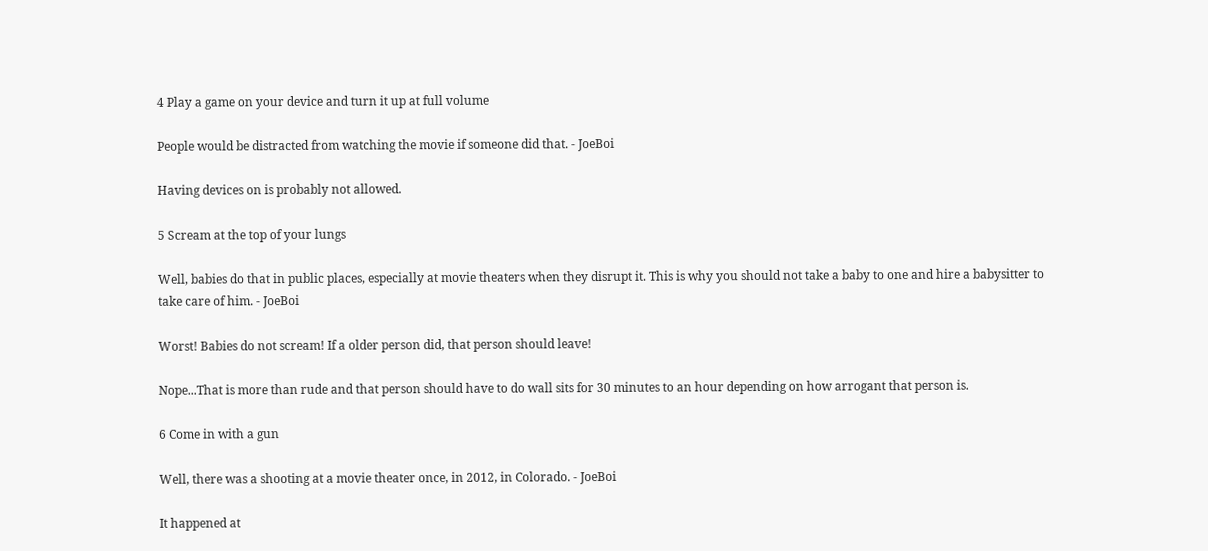4 Play a game on your device and turn it up at full volume

People would be distracted from watching the movie if someone did that. - JoeBoi

Having devices on is probably not allowed.

5 Scream at the top of your lungs

Well, babies do that in public places, especially at movie theaters when they disrupt it. This is why you should not take a baby to one and hire a babysitter to take care of him. - JoeBoi

Worst! Babies do not scream! If a older person did, that person should leave!

Nope...That is more than rude and that person should have to do wall sits for 30 minutes to an hour depending on how arrogant that person is.

6 Come in with a gun

Well, there was a shooting at a movie theater once, in 2012, in Colorado. - JoeBoi

It happened at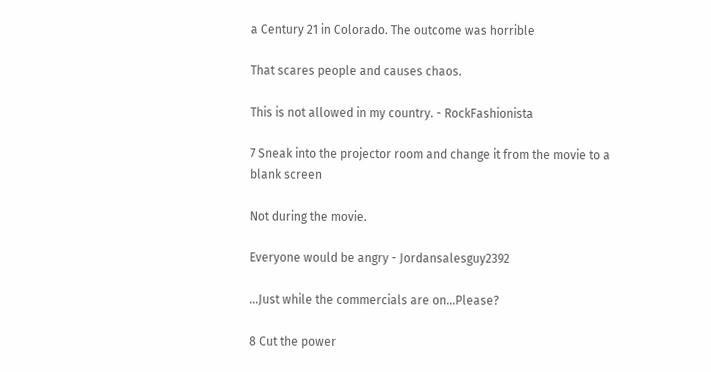a Century 21 in Colorado. The outcome was horrible

That scares people and causes chaos.

This is not allowed in my country. - RockFashionista

7 Sneak into the projector room and change it from the movie to a blank screen

Not during the movie.

Everyone would be angry - Jordansalesguy2392

...Just while the commercials are on...Please?

8 Cut the power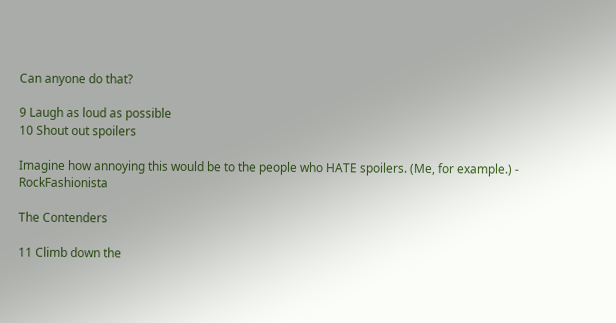Can anyone do that?

9 Laugh as loud as possible
10 Shout out spoilers

Imagine how annoying this would be to the people who HATE spoilers. (Me, for example.) - RockFashionista

The Contenders

11 Climb down the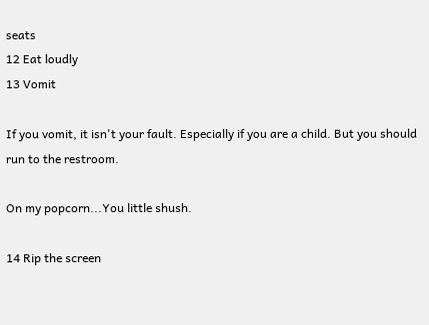seats
12 Eat loudly
13 Vomit

If you vomit, it isn't your fault. Especially if you are a child. But you should run to the restroom.

On my popcorn...You little shush.

14 Rip the screen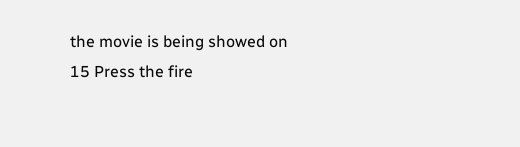the movie is being showed on
15 Press the fire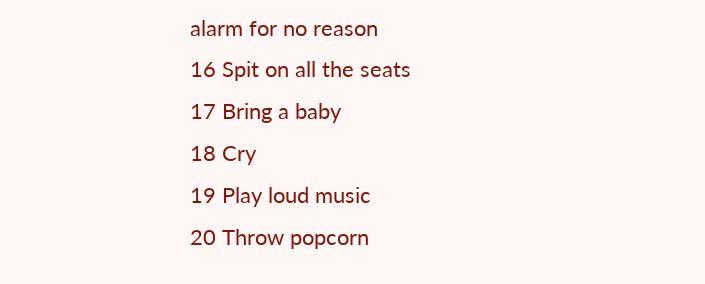alarm for no reason
16 Spit on all the seats
17 Bring a baby
18 Cry
19 Play loud music
20 Throw popcorn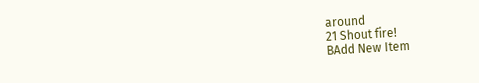around
21 Shout fire!
BAdd New Item